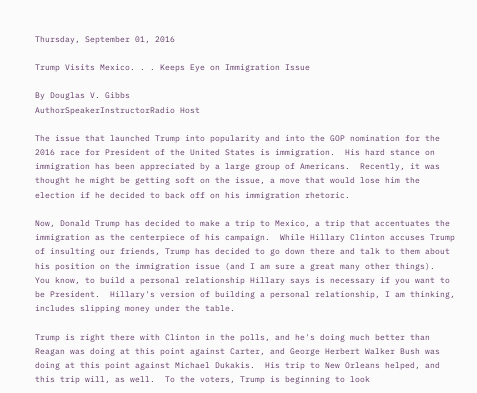Thursday, September 01, 2016

Trump Visits Mexico. . . Keeps Eye on Immigration Issue

By Douglas V. Gibbs
AuthorSpeakerInstructorRadio Host

The issue that launched Trump into popularity and into the GOP nomination for the 2016 race for President of the United States is immigration.  His hard stance on immigration has been appreciated by a large group of Americans.  Recently, it was thought he might be getting soft on the issue, a move that would lose him the election if he decided to back off on his immigration rhetoric.

Now, Donald Trump has decided to make a trip to Mexico, a trip that accentuates the immigration as the centerpiece of his campaign.  While Hillary Clinton accuses Trump of insulting our friends, Trump has decided to go down there and talk to them about his position on the immigration issue (and I am sure a great many other things).  You know, to build a personal relationship Hillary says is necessary if you want to be President.  Hillary's version of building a personal relationship, I am thinking, includes slipping money under the table.

Trump is right there with Clinton in the polls, and he's doing much better than Reagan was doing at this point against Carter, and George Herbert Walker Bush was doing at this point against Michael Dukakis.  His trip to New Orleans helped, and this trip will, as well.  To the voters, Trump is beginning to look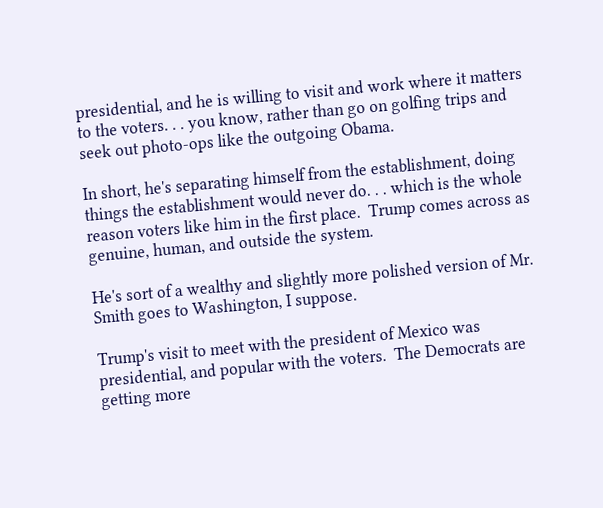presidential, and he is willing to visit and work where it matters to the voters. . . you know, rather than go on golfing trips and seek out photo-ops like the outgoing Obama.

In short, he's separating himself from the establishment, doing things the establishment would never do. . . which is the whole reason voters like him in the first place.  Trump comes across as genuine, human, and outside the system.

He's sort of a wealthy and slightly more polished version of Mr. Smith goes to Washington, I suppose.

Trump's visit to meet with the president of Mexico was presidential, and popular with the voters.  The Democrats are getting more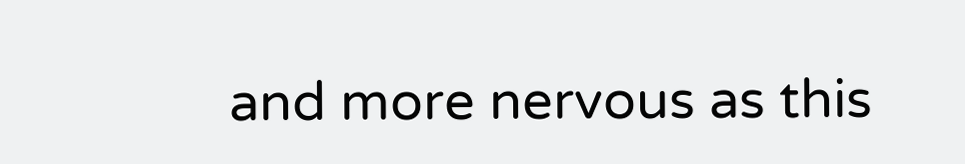and more nervous as this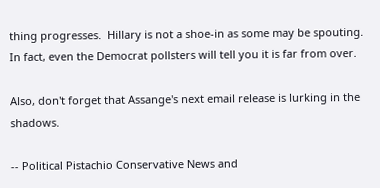thing progresses.  Hillary is not a shoe-in as some may be spouting.  In fact, even the Democrat pollsters will tell you it is far from over.

Also, don't forget that Assange's next email release is lurking in the shadows.

-- Political Pistachio Conservative News and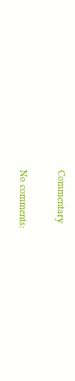Commentary

No comments: